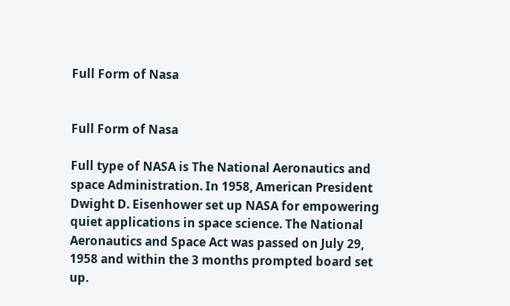Full Form of Nasa


Full Form of Nasa

Full type of NASA is The National Aeronautics and space Administration. In 1958, American President Dwight D. Eisenhower set up NASA for empowering quiet applications in space science. The National Aeronautics and Space Act was passed on July 29, 1958 and within the 3 months prompted board set up.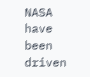NASA have been driven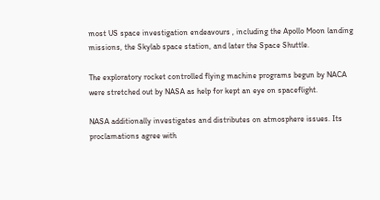most US space investigation endeavours , including the Apollo Moon landing missions, the Skylab space station, and later the Space Shuttle.

The exploratory rocket controlled flying machine programs begun by NACA were stretched out by NASA as help for kept an eye on spaceflight.

NASA additionally investigates and distributes on atmosphere issues. Its proclamations agree with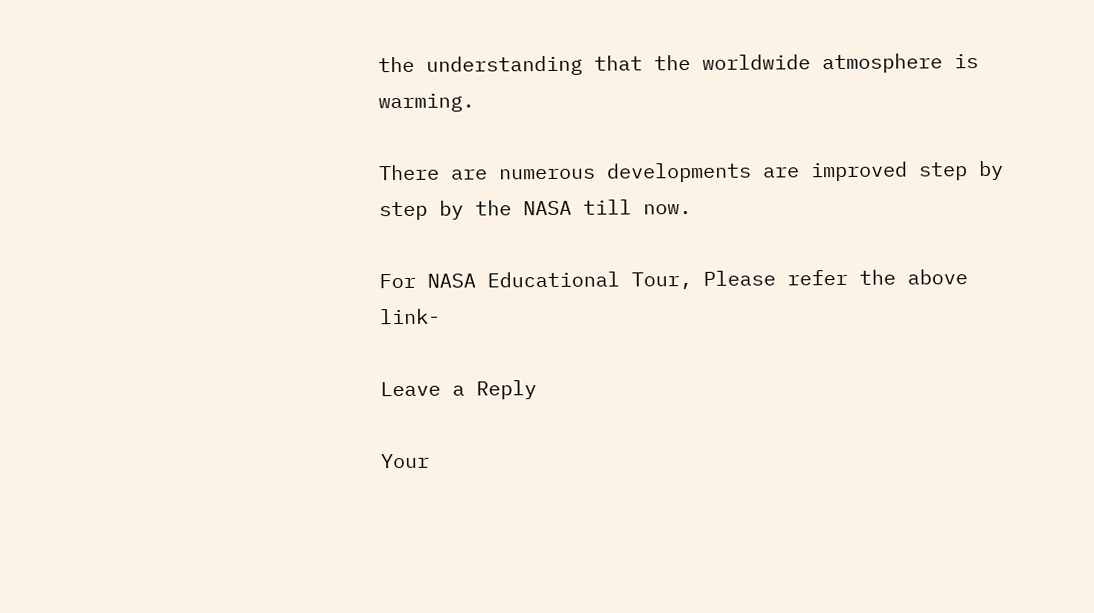the understanding that the worldwide atmosphere is warming.

There are numerous developments are improved step by step by the NASA till now.

For NASA Educational Tour, Please refer the above link-

Leave a Reply

Your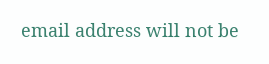email address will not be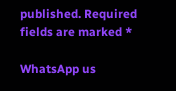published. Required fields are marked *

WhatsApp us